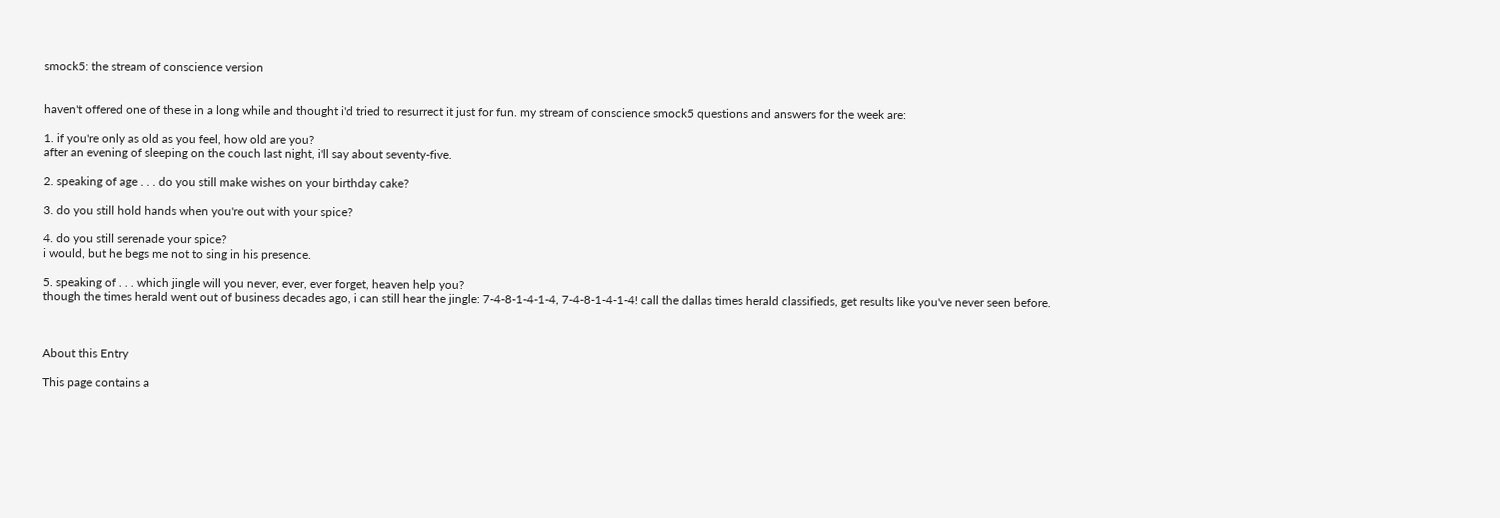smock5: the stream of conscience version


haven't offered one of these in a long while and thought i'd tried to resurrect it just for fun. my stream of conscience smock5 questions and answers for the week are:

1. if you're only as old as you feel, how old are you?
after an evening of sleeping on the couch last night, i'll say about seventy-five.

2. speaking of age . . . do you still make wishes on your birthday cake?

3. do you still hold hands when you're out with your spice?

4. do you still serenade your spice?
i would, but he begs me not to sing in his presence.

5. speaking of . . . which jingle will you never, ever, ever forget, heaven help you?
though the times herald went out of business decades ago, i can still hear the jingle: 7-4-8-1-4-1-4, 7-4-8-1-4-1-4! call the dallas times herald classifieds, get results like you've never seen before.



About this Entry

This page contains a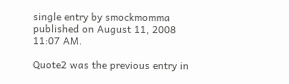single entry by smockmomma published on August 11, 2008 11:07 AM.

Quote2 was the previous entry in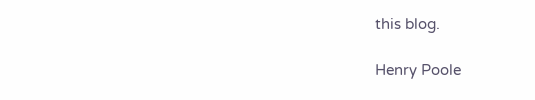this blog.

Henry Poole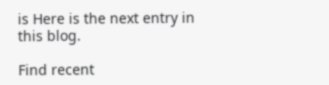is Here is the next entry in this blog.

Find recent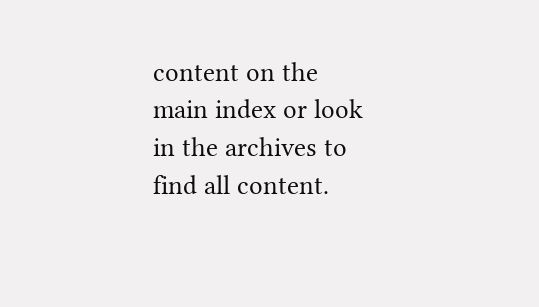content on the main index or look in the archives to find all content.